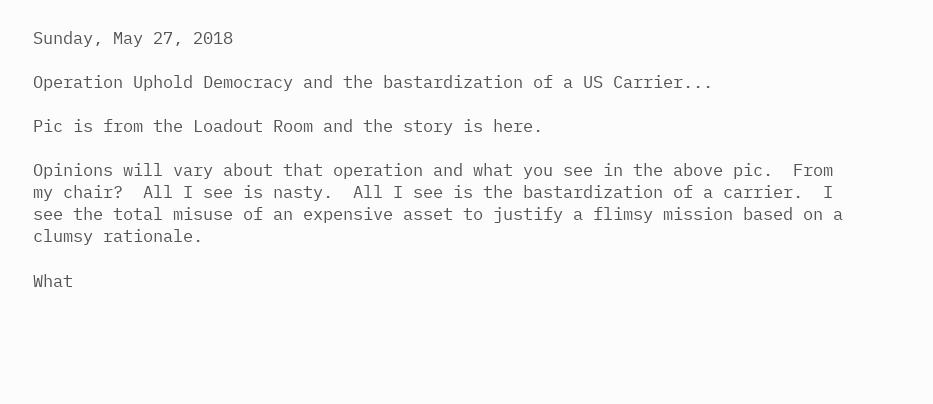Sunday, May 27, 2018

Operation Uphold Democracy and the bastardization of a US Carrier...

Pic is from the Loadout Room and the story is here.

Opinions will vary about that operation and what you see in the above pic.  From my chair?  All I see is nasty.  All I see is the bastardization of a carrier.  I see the total misuse of an expensive asset to justify a flimsy mission based on a clumsy rationale.

What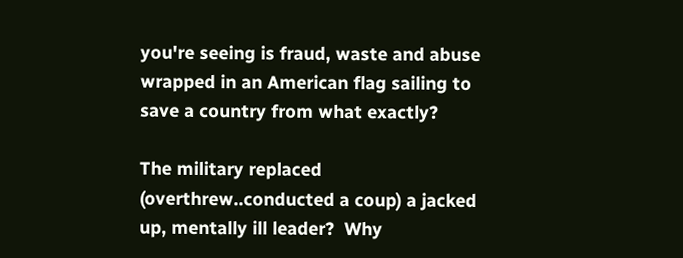you're seeing is fraud, waste and abuse wrapped in an American flag sailing to save a country from what exactly?

The military replaced (overthrew..conducted a coup) a jacked up, mentally ill leader?  Why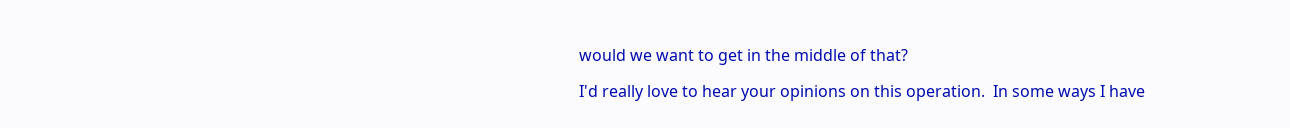would we want to get in the middle of that?

I'd really love to hear your opinions on this operation.  In some ways I have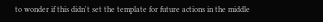to wonder if this didn't set the template for future actions in the middle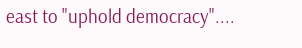east to "uphold democracy"....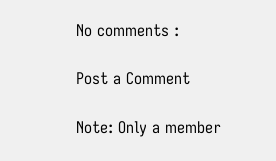No comments :

Post a Comment

Note: Only a member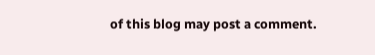of this blog may post a comment.